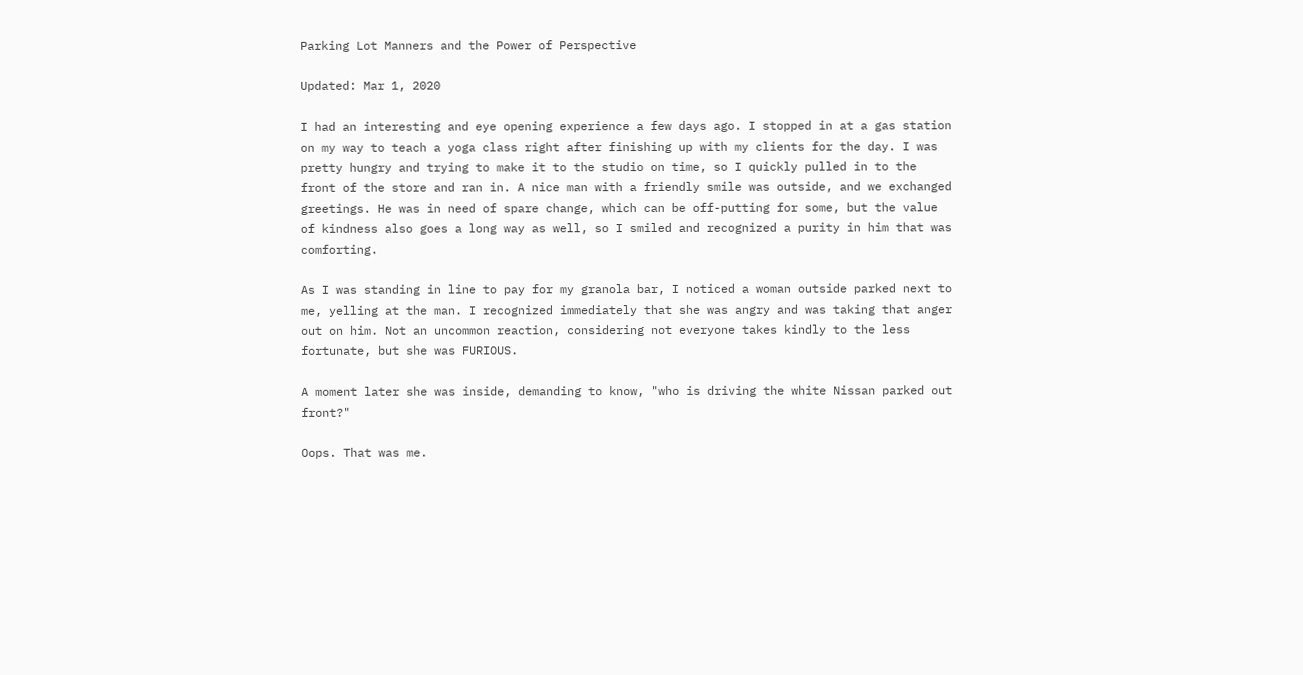Parking Lot Manners and the Power of Perspective

Updated: Mar 1, 2020

I had an interesting and eye opening experience a few days ago. I stopped in at a gas station on my way to teach a yoga class right after finishing up with my clients for the day. I was pretty hungry and trying to make it to the studio on time, so I quickly pulled in to the front of the store and ran in. A nice man with a friendly smile was outside, and we exchanged greetings. He was in need of spare change, which can be off-putting for some, but the value of kindness also goes a long way as well, so I smiled and recognized a purity in him that was comforting.

As I was standing in line to pay for my granola bar, I noticed a woman outside parked next to me, yelling at the man. I recognized immediately that she was angry and was taking that anger out on him. Not an uncommon reaction, considering not everyone takes kindly to the less fortunate, but she was FURIOUS.

A moment later she was inside, demanding to know, "who is driving the white Nissan parked out front?"

Oops. That was me.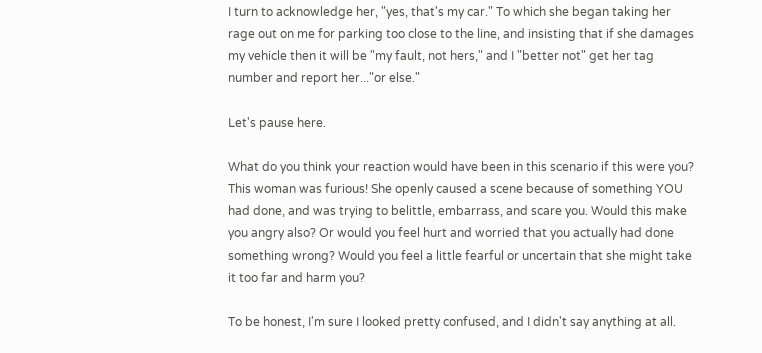I turn to acknowledge her, "yes, that's my car." To which she began taking her rage out on me for parking too close to the line, and insisting that if she damages my vehicle then it will be "my fault, not hers," and I "better not" get her tag number and report her..."or else."

Let's pause here.

What do you think your reaction would have been in this scenario if this were you? This woman was furious! She openly caused a scene because of something YOU had done, and was trying to belittle, embarrass, and scare you. Would this make you angry also? Or would you feel hurt and worried that you actually had done something wrong? Would you feel a little fearful or uncertain that she might take it too far and harm you?

To be honest, I'm sure I looked pretty confused, and I didn't say anything at all.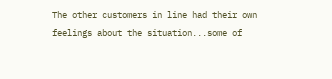The other customers in line had their own feelings about the situation...some of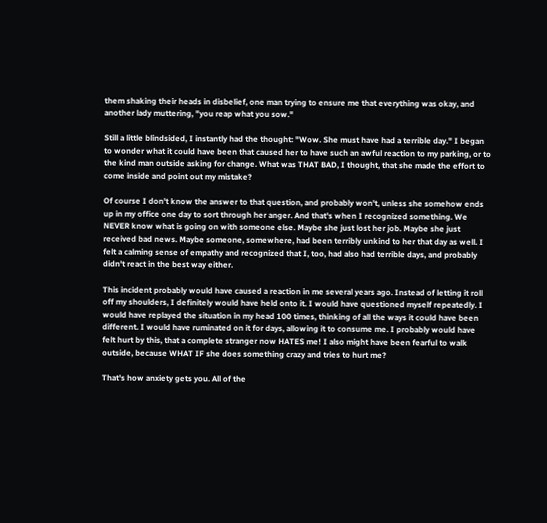them shaking their heads in disbelief, one man trying to ensure me that everything was okay, and another lady muttering, "you reap what you sow."

Still a little blindsided, I instantly had the thought: "Wow. She must have had a terrible day." I began to wonder what it could have been that caused her to have such an awful reaction to my parking, or to the kind man outside asking for change. What was THAT BAD, I thought, that she made the effort to come inside and point out my mistake?

Of course I don't know the answer to that question, and probably won't, unless she somehow ends up in my office one day to sort through her anger. And that's when I recognized something. We NEVER know what is going on with someone else. Maybe she just lost her job. Maybe she just received bad news. Maybe someone, somewhere, had been terribly unkind to her that day as well. I felt a calming sense of empathy and recognized that I, too, had also had terrible days, and probably didn't react in the best way either.

This incident probably would have caused a reaction in me several years ago. Instead of letting it roll off my shoulders, I definitely would have held onto it. I would have questioned myself repeatedly. I would have replayed the situation in my head 100 times, thinking of all the ways it could have been different. I would have ruminated on it for days, allowing it to consume me. I probably would have felt hurt by this, that a complete stranger now HATES me! I also might have been fearful to walk outside, because WHAT IF she does something crazy and tries to hurt me?

That's how anxiety gets you. All of the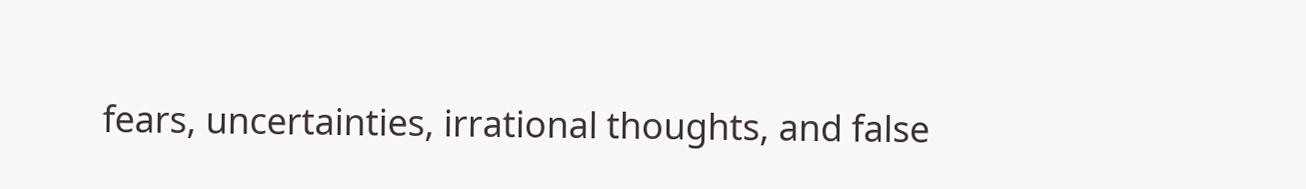fears, uncertainties, irrational thoughts, and false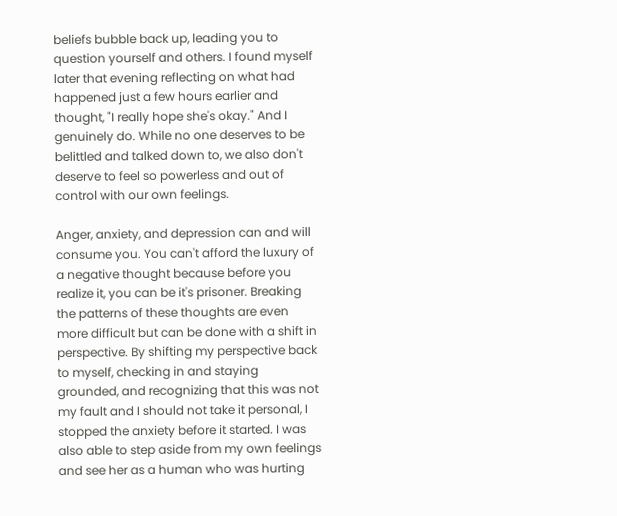beliefs bubble back up, leading you to question yourself and others. I found myself later that evening reflecting on what had happened just a few hours earlier and thought, "I really hope she's okay." And I genuinely do. While no one deserves to be belittled and talked down to, we also don't deserve to feel so powerless and out of control with our own feelings.

Anger, anxiety, and depression can and will consume you. You can't afford the luxury of a negative thought because before you realize it, you can be it's prisoner. Breaking the patterns of these thoughts are even more difficult but can be done with a shift in perspective. By shifting my perspective back to myself, checking in and staying grounded, and recognizing that this was not my fault and I should not take it personal, I stopped the anxiety before it started. I was also able to step aside from my own feelings and see her as a human who was hurting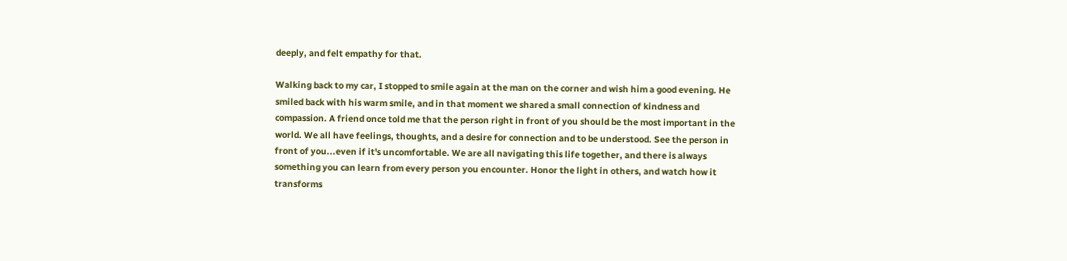deeply, and felt empathy for that.

Walking back to my car, I stopped to smile again at the man on the corner and wish him a good evening. He smiled back with his warm smile, and in that moment we shared a small connection of kindness and compassion. A friend once told me that the person right in front of you should be the most important in the world. We all have feelings, thoughts, and a desire for connection and to be understood. See the person in front of you...even if it's uncomfortable. We are all navigating this life together, and there is always something you can learn from every person you encounter. Honor the light in others, and watch how it transforms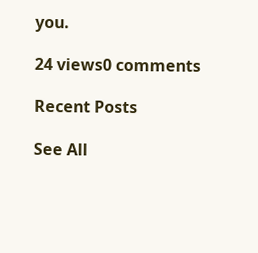you.

24 views0 comments

Recent Posts

See All